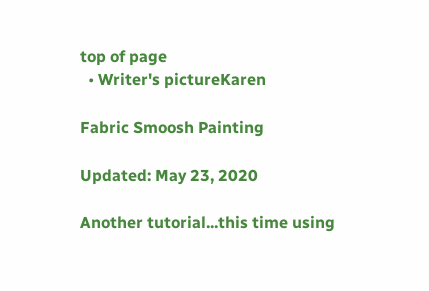top of page
  • Writer's pictureKaren

Fabric Smoosh Painting

Updated: May 23, 2020

Another tutorial...this time using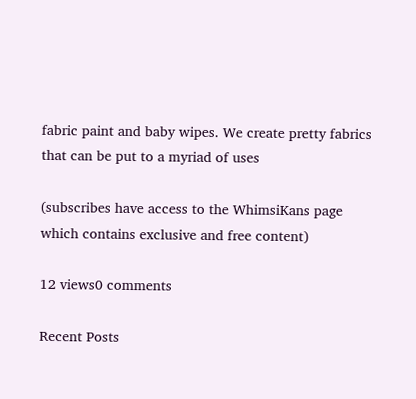fabric paint and baby wipes. We create pretty fabrics that can be put to a myriad of uses

(subscribes have access to the WhimsiKans page which contains exclusive and free content)

12 views0 comments

Recent Posts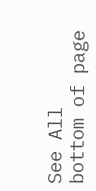See All
bottom of page